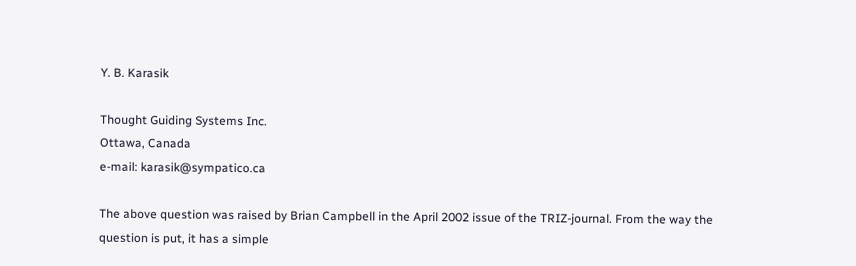Y. B. Karasik

Thought Guiding Systems Inc.
Ottawa, Canada
e-mail: karasik@sympatico.ca

The above question was raised by Brian Campbell in the April 2002 issue of the TRIZ-journal. From the way the question is put, it has a simple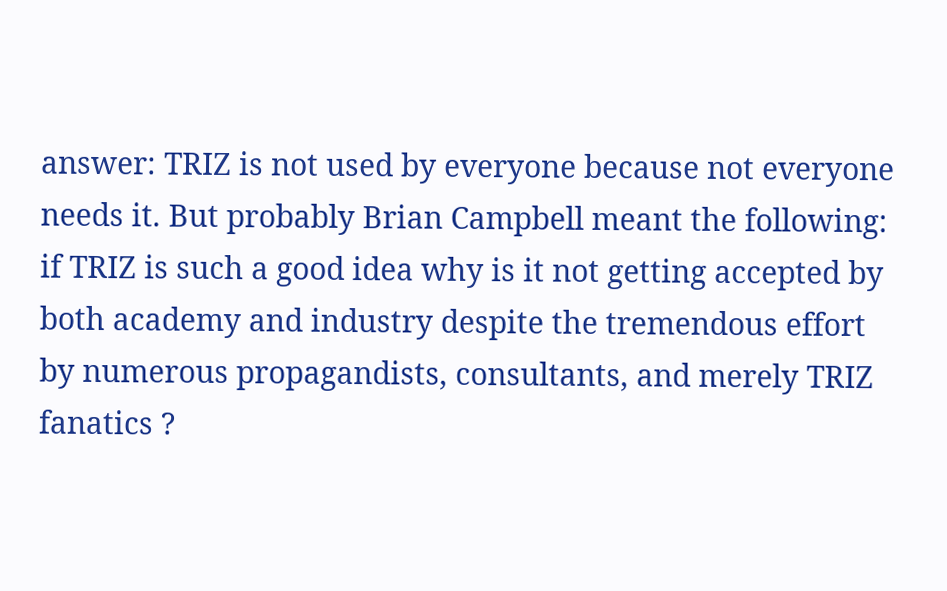answer: TRIZ is not used by everyone because not everyone needs it. But probably Brian Campbell meant the following: if TRIZ is such a good idea why is it not getting accepted by both academy and industry despite the tremendous effort by numerous propagandists, consultants, and merely TRIZ fanatics ?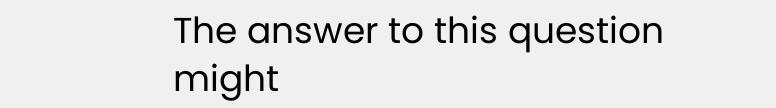The answer to this question might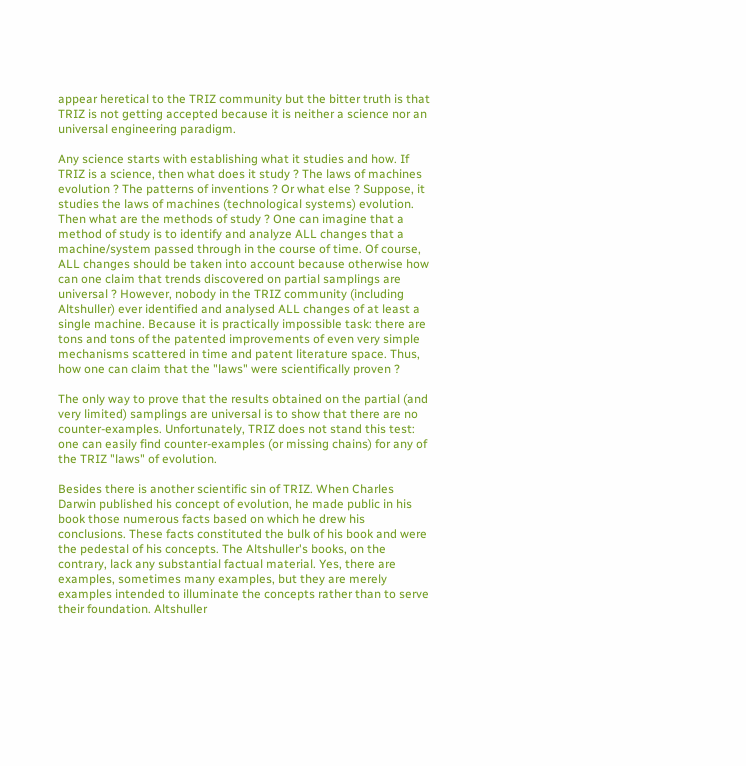appear heretical to the TRIZ community but the bitter truth is that TRIZ is not getting accepted because it is neither a science nor an universal engineering paradigm.

Any science starts with establishing what it studies and how. If TRIZ is a science, then what does it study ? The laws of machines evolution ? The patterns of inventions ? Or what else ? Suppose, it studies the laws of machines (technological systems) evolution. Then what are the methods of study ? One can imagine that a method of study is to identify and analyze ALL changes that a machine/system passed through in the course of time. Of course, ALL changes should be taken into account because otherwise how can one claim that trends discovered on partial samplings are universal ? However, nobody in the TRIZ community (including Altshuller) ever identified and analysed ALL changes of at least a single machine. Because it is practically impossible task: there are tons and tons of the patented improvements of even very simple mechanisms scattered in time and patent literature space. Thus, how one can claim that the "laws" were scientifically proven ?

The only way to prove that the results obtained on the partial (and very limited) samplings are universal is to show that there are no counter-examples. Unfortunately, TRIZ does not stand this test: one can easily find counter-examples (or missing chains) for any of the TRIZ "laws" of evolution.

Besides there is another scientific sin of TRIZ. When Charles Darwin published his concept of evolution, he made public in his book those numerous facts based on which he drew his conclusions. These facts constituted the bulk of his book and were the pedestal of his concepts. The Altshuller's books, on the contrary, lack any substantial factual material. Yes, there are examples, sometimes many examples, but they are merely examples intended to illuminate the concepts rather than to serve their foundation. Altshuller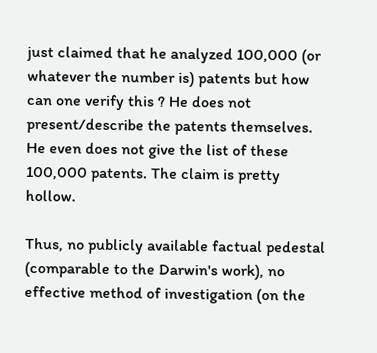just claimed that he analyzed 100,000 (or whatever the number is) patents but how can one verify this ? He does not present/describe the patents themselves. He even does not give the list of these 100,000 patents. The claim is pretty hollow.

Thus, no publicly available factual pedestal (comparable to the Darwin's work), no effective method of investigation (on the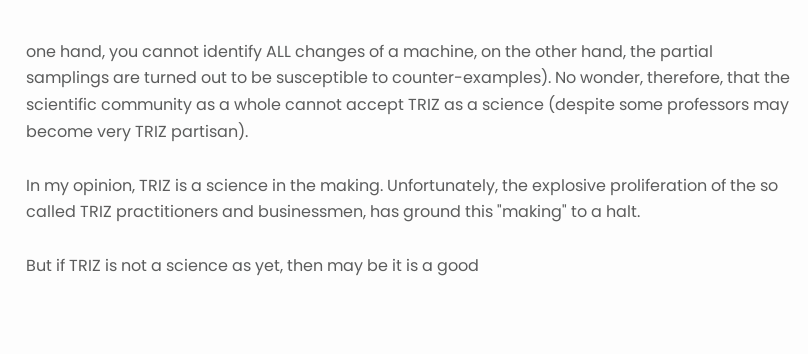one hand, you cannot identify ALL changes of a machine, on the other hand, the partial samplings are turned out to be susceptible to counter-examples). No wonder, therefore, that the scientific community as a whole cannot accept TRIZ as a science (despite some professors may become very TRIZ partisan).

In my opinion, TRIZ is a science in the making. Unfortunately, the explosive proliferation of the so called TRIZ practitioners and businessmen, has ground this "making" to a halt.

But if TRIZ is not a science as yet, then may be it is a good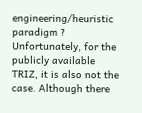engineering/heuristic paradigm ? Unfortunately, for the publicly available TRIZ, it is also not the case. Although there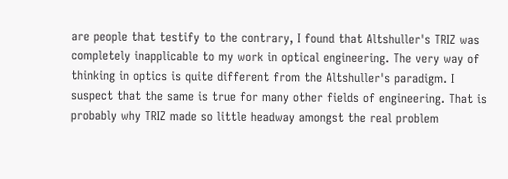are people that testify to the contrary, I found that Altshuller's TRIZ was completely inapplicable to my work in optical engineering. The very way of thinking in optics is quite different from the Altshuller's paradigm. I suspect that the same is true for many other fields of engineering. That is probably why TRIZ made so little headway amongst the real problem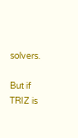solvers.

But if TRIZ is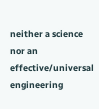neither a science nor an effective/universal engineering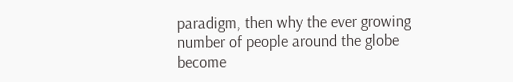paradigm, then why the ever growing number of people around the globe become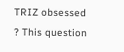TRIZ obsessed ? This question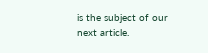is the subject of our next article.